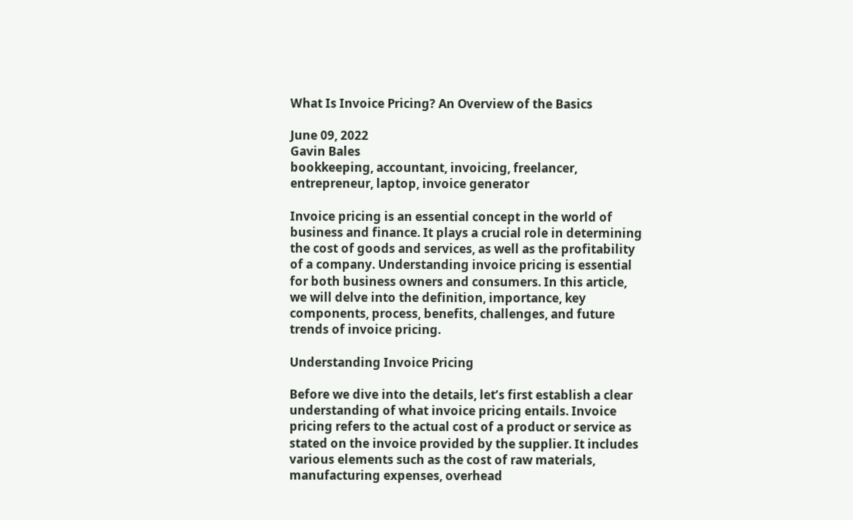What Is Invoice Pricing? An Overview of the Basics

June 09, 2022
Gavin Bales
bookkeeping, accountant, invoicing, freelancer, entrepreneur, laptop, invoice generator

Invoice pricing is an essential concept in the world of business and finance. It plays a crucial role in determining the cost of goods and services, as well as the profitability of a company. Understanding invoice pricing is essential for both business owners and consumers. In this article, we will delve into the definition, importance, key components, process, benefits, challenges, and future trends of invoice pricing.

Understanding Invoice Pricing

Before we dive into the details, let’s first establish a clear understanding of what invoice pricing entails. Invoice pricing refers to the actual cost of a product or service as stated on the invoice provided by the supplier. It includes various elements such as the cost of raw materials, manufacturing expenses, overhead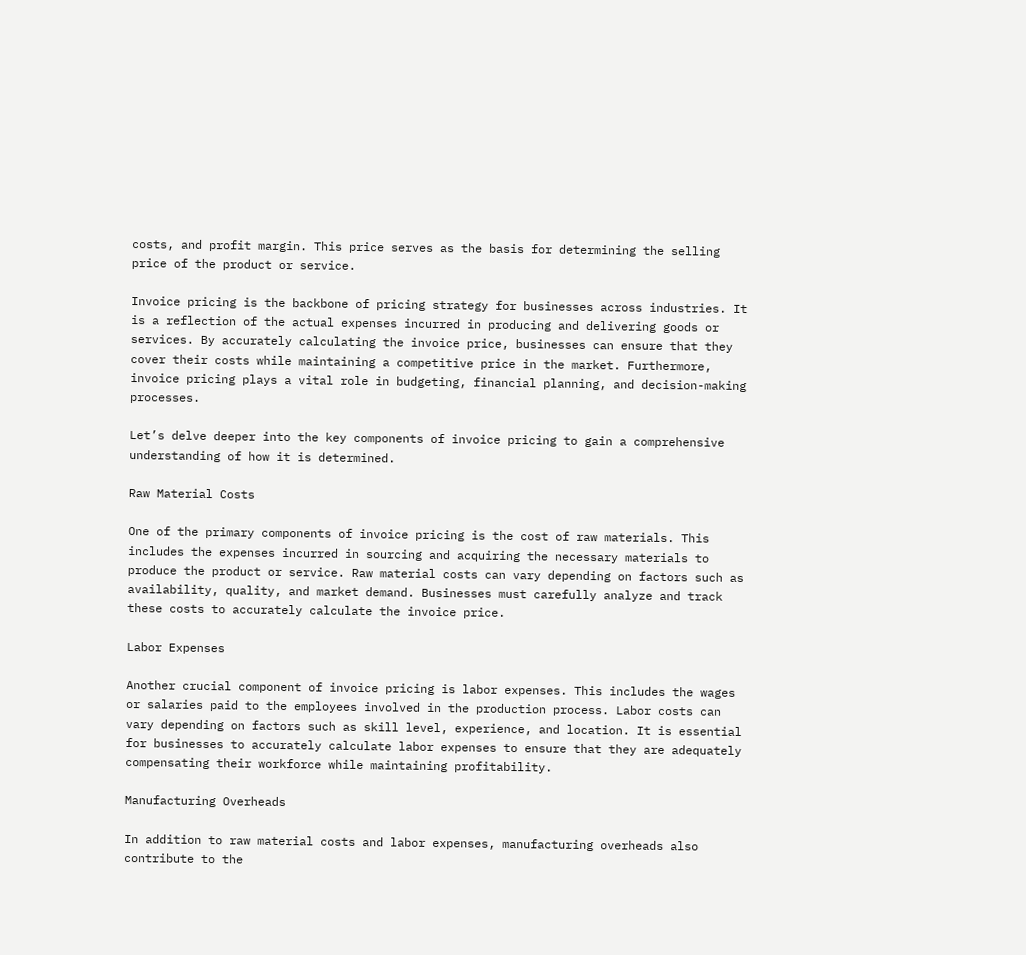costs, and profit margin. This price serves as the basis for determining the selling price of the product or service.

Invoice pricing is the backbone of pricing strategy for businesses across industries. It is a reflection of the actual expenses incurred in producing and delivering goods or services. By accurately calculating the invoice price, businesses can ensure that they cover their costs while maintaining a competitive price in the market. Furthermore, invoice pricing plays a vital role in budgeting, financial planning, and decision-making processes.

Let’s delve deeper into the key components of invoice pricing to gain a comprehensive understanding of how it is determined.

Raw Material Costs

One of the primary components of invoice pricing is the cost of raw materials. This includes the expenses incurred in sourcing and acquiring the necessary materials to produce the product or service. Raw material costs can vary depending on factors such as availability, quality, and market demand. Businesses must carefully analyze and track these costs to accurately calculate the invoice price.

Labor Expenses

Another crucial component of invoice pricing is labor expenses. This includes the wages or salaries paid to the employees involved in the production process. Labor costs can vary depending on factors such as skill level, experience, and location. It is essential for businesses to accurately calculate labor expenses to ensure that they are adequately compensating their workforce while maintaining profitability.

Manufacturing Overheads

In addition to raw material costs and labor expenses, manufacturing overheads also contribute to the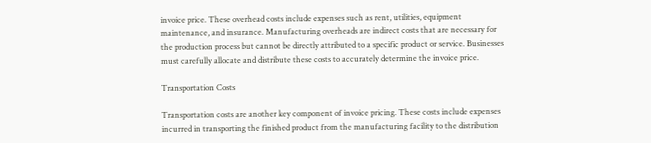invoice price. These overhead costs include expenses such as rent, utilities, equipment maintenance, and insurance. Manufacturing overheads are indirect costs that are necessary for the production process but cannot be directly attributed to a specific product or service. Businesses must carefully allocate and distribute these costs to accurately determine the invoice price.

Transportation Costs

Transportation costs are another key component of invoice pricing. These costs include expenses incurred in transporting the finished product from the manufacturing facility to the distribution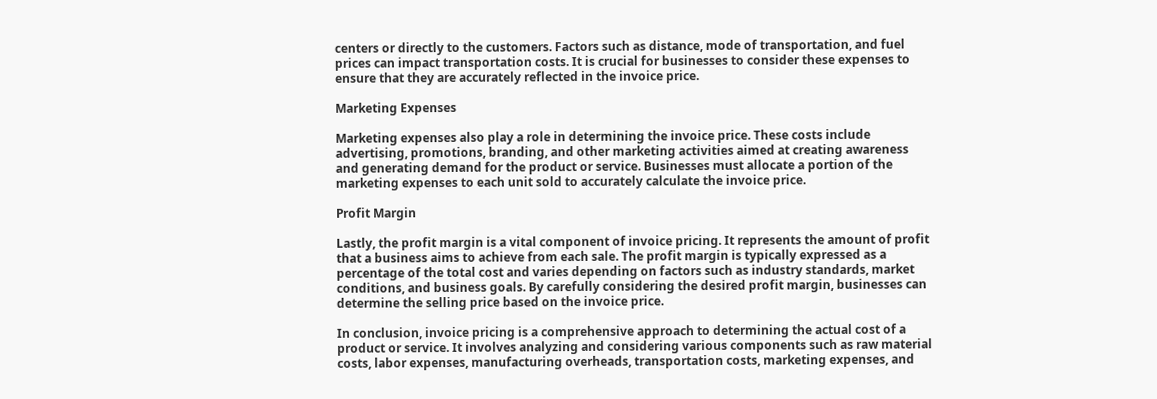centers or directly to the customers. Factors such as distance, mode of transportation, and fuel prices can impact transportation costs. It is crucial for businesses to consider these expenses to ensure that they are accurately reflected in the invoice price.

Marketing Expenses

Marketing expenses also play a role in determining the invoice price. These costs include advertising, promotions, branding, and other marketing activities aimed at creating awareness and generating demand for the product or service. Businesses must allocate a portion of the marketing expenses to each unit sold to accurately calculate the invoice price.

Profit Margin

Lastly, the profit margin is a vital component of invoice pricing. It represents the amount of profit that a business aims to achieve from each sale. The profit margin is typically expressed as a percentage of the total cost and varies depending on factors such as industry standards, market conditions, and business goals. By carefully considering the desired profit margin, businesses can determine the selling price based on the invoice price.

In conclusion, invoice pricing is a comprehensive approach to determining the actual cost of a product or service. It involves analyzing and considering various components such as raw material costs, labor expenses, manufacturing overheads, transportation costs, marketing expenses, and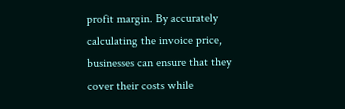profit margin. By accurately calculating the invoice price, businesses can ensure that they cover their costs while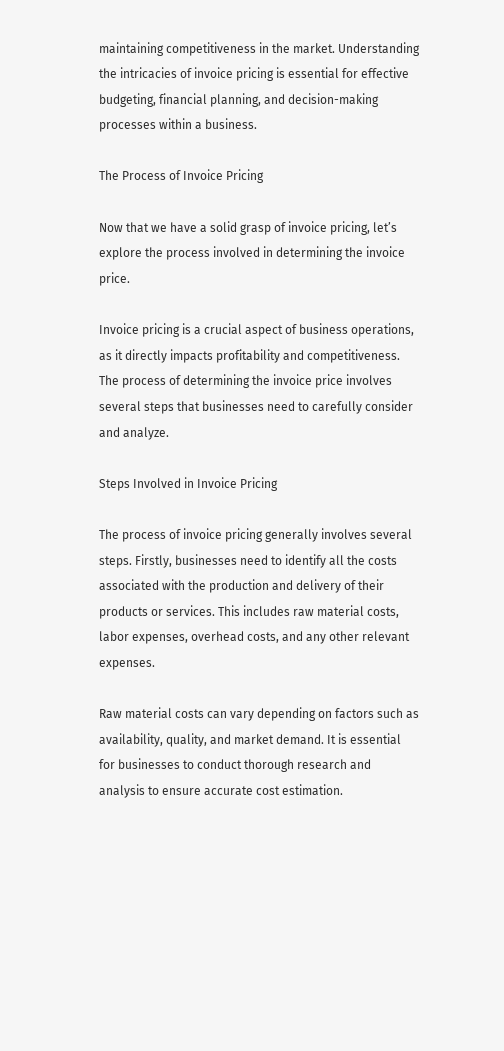maintaining competitiveness in the market. Understanding the intricacies of invoice pricing is essential for effective budgeting, financial planning, and decision-making processes within a business.

The Process of Invoice Pricing

Now that we have a solid grasp of invoice pricing, let’s explore the process involved in determining the invoice price.

Invoice pricing is a crucial aspect of business operations, as it directly impacts profitability and competitiveness. The process of determining the invoice price involves several steps that businesses need to carefully consider and analyze.

Steps Involved in Invoice Pricing

The process of invoice pricing generally involves several steps. Firstly, businesses need to identify all the costs associated with the production and delivery of their products or services. This includes raw material costs, labor expenses, overhead costs, and any other relevant expenses.

Raw material costs can vary depending on factors such as availability, quality, and market demand. It is essential for businesses to conduct thorough research and analysis to ensure accurate cost estimation.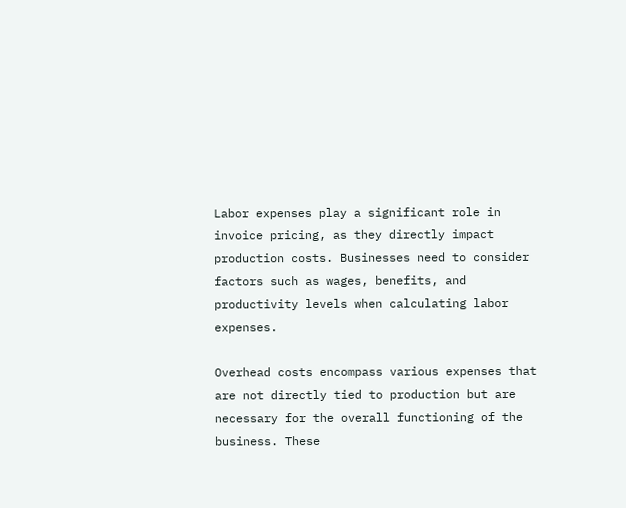Labor expenses play a significant role in invoice pricing, as they directly impact production costs. Businesses need to consider factors such as wages, benefits, and productivity levels when calculating labor expenses.

Overhead costs encompass various expenses that are not directly tied to production but are necessary for the overall functioning of the business. These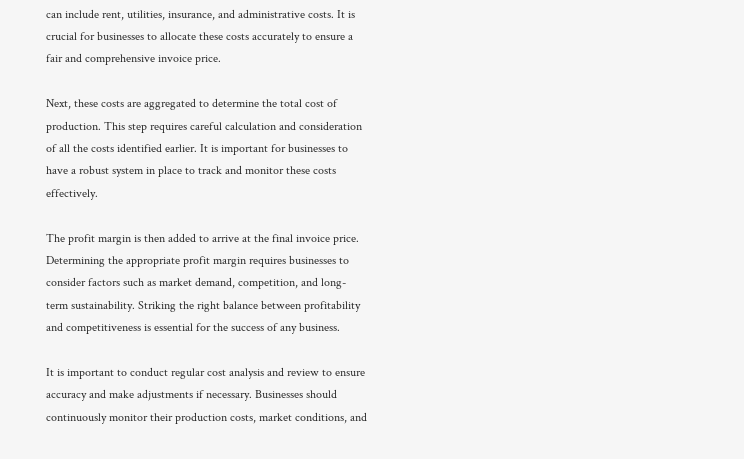can include rent, utilities, insurance, and administrative costs. It is crucial for businesses to allocate these costs accurately to ensure a fair and comprehensive invoice price.

Next, these costs are aggregated to determine the total cost of production. This step requires careful calculation and consideration of all the costs identified earlier. It is important for businesses to have a robust system in place to track and monitor these costs effectively.

The profit margin is then added to arrive at the final invoice price. Determining the appropriate profit margin requires businesses to consider factors such as market demand, competition, and long-term sustainability. Striking the right balance between profitability and competitiveness is essential for the success of any business.

It is important to conduct regular cost analysis and review to ensure accuracy and make adjustments if necessary. Businesses should continuously monitor their production costs, market conditions, and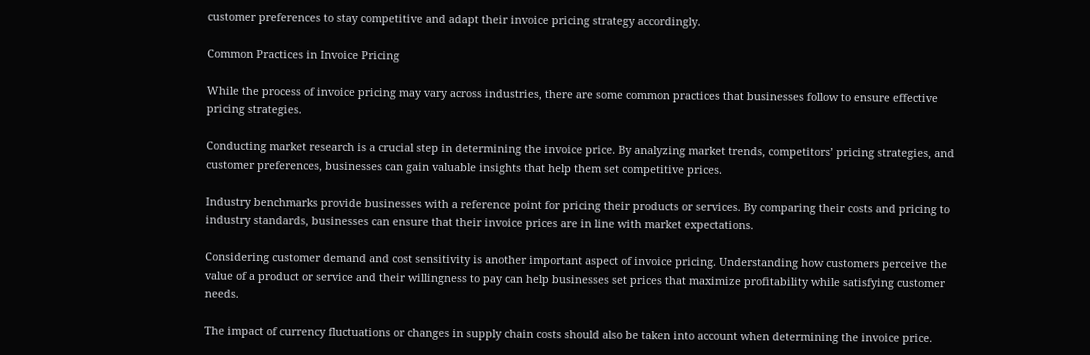customer preferences to stay competitive and adapt their invoice pricing strategy accordingly.

Common Practices in Invoice Pricing

While the process of invoice pricing may vary across industries, there are some common practices that businesses follow to ensure effective pricing strategies.

Conducting market research is a crucial step in determining the invoice price. By analyzing market trends, competitors’ pricing strategies, and customer preferences, businesses can gain valuable insights that help them set competitive prices.

Industry benchmarks provide businesses with a reference point for pricing their products or services. By comparing their costs and pricing to industry standards, businesses can ensure that their invoice prices are in line with market expectations.

Considering customer demand and cost sensitivity is another important aspect of invoice pricing. Understanding how customers perceive the value of a product or service and their willingness to pay can help businesses set prices that maximize profitability while satisfying customer needs.

The impact of currency fluctuations or changes in supply chain costs should also be taken into account when determining the invoice price.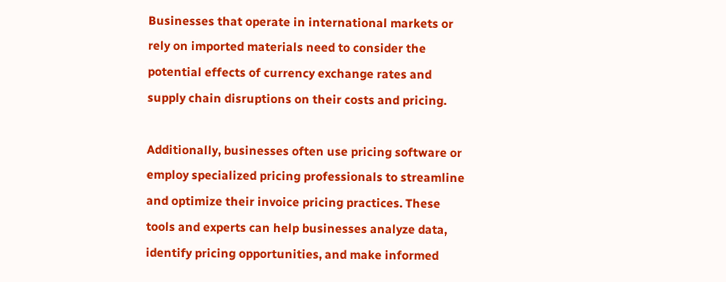Businesses that operate in international markets or rely on imported materials need to consider the potential effects of currency exchange rates and supply chain disruptions on their costs and pricing.

Additionally, businesses often use pricing software or employ specialized pricing professionals to streamline and optimize their invoice pricing practices. These tools and experts can help businesses analyze data, identify pricing opportunities, and make informed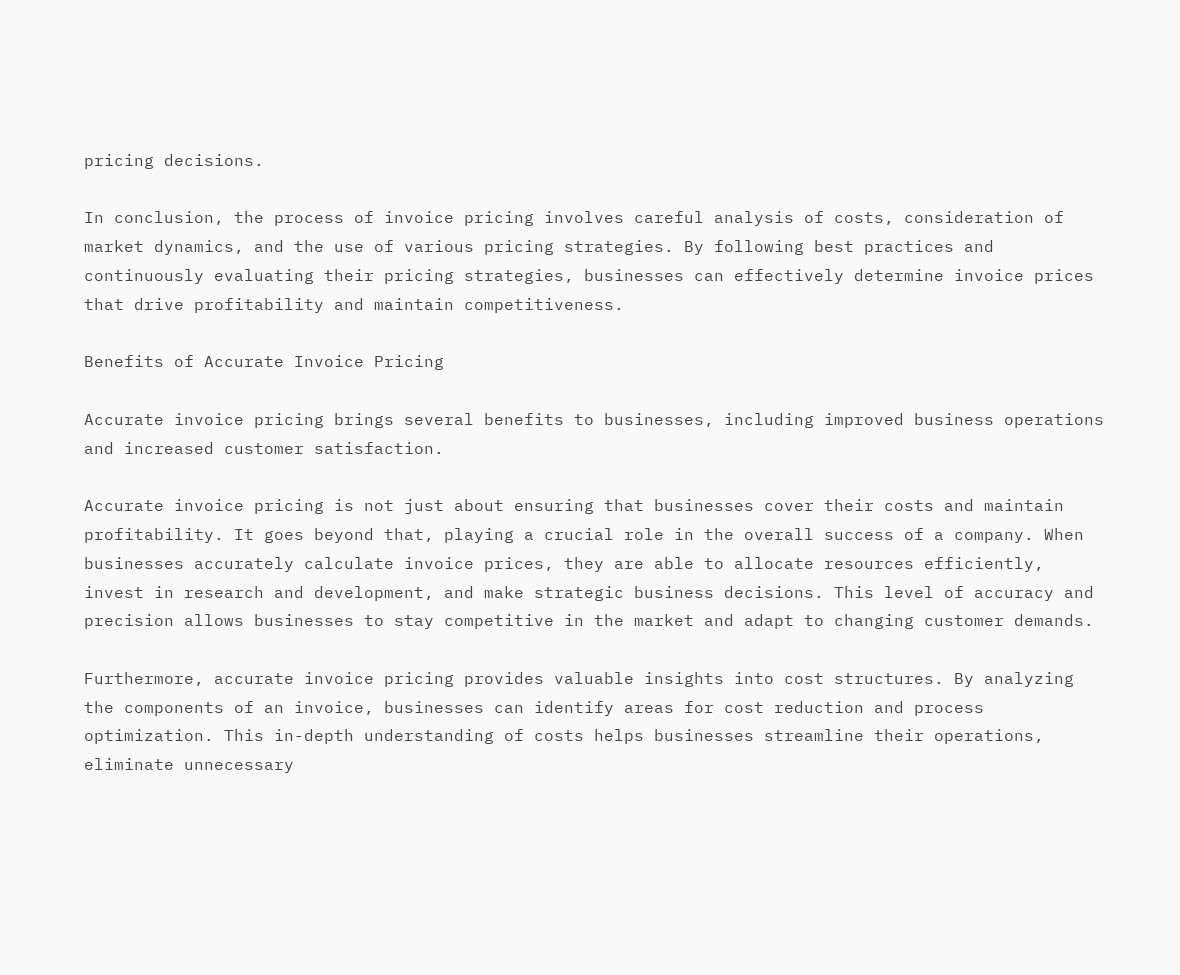pricing decisions.

In conclusion, the process of invoice pricing involves careful analysis of costs, consideration of market dynamics, and the use of various pricing strategies. By following best practices and continuously evaluating their pricing strategies, businesses can effectively determine invoice prices that drive profitability and maintain competitiveness.

Benefits of Accurate Invoice Pricing

Accurate invoice pricing brings several benefits to businesses, including improved business operations and increased customer satisfaction.

Accurate invoice pricing is not just about ensuring that businesses cover their costs and maintain profitability. It goes beyond that, playing a crucial role in the overall success of a company. When businesses accurately calculate invoice prices, they are able to allocate resources efficiently, invest in research and development, and make strategic business decisions. This level of accuracy and precision allows businesses to stay competitive in the market and adapt to changing customer demands.

Furthermore, accurate invoice pricing provides valuable insights into cost structures. By analyzing the components of an invoice, businesses can identify areas for cost reduction and process optimization. This in-depth understanding of costs helps businesses streamline their operations, eliminate unnecessary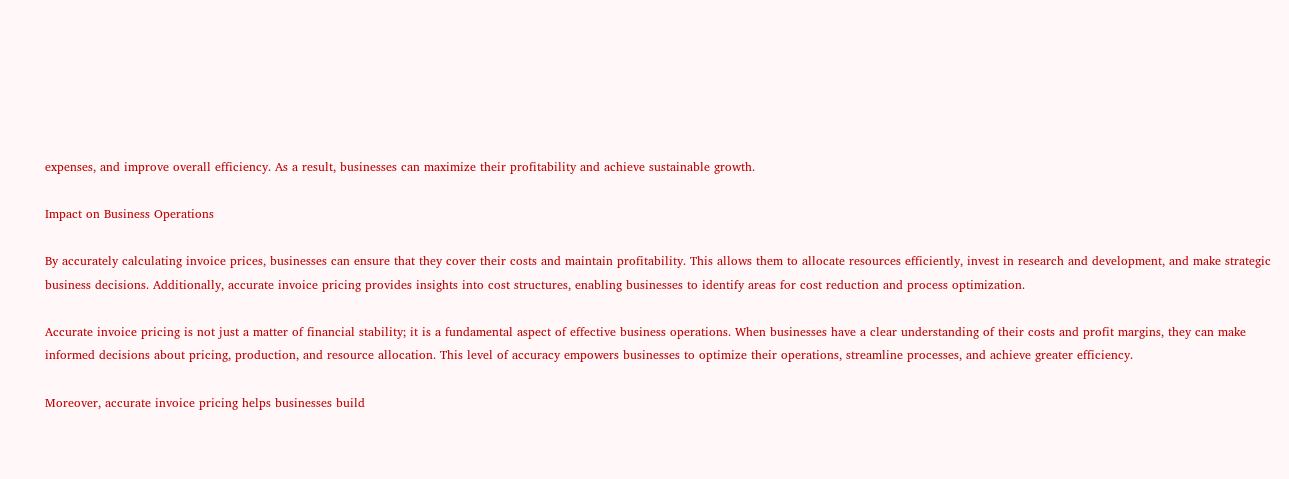expenses, and improve overall efficiency. As a result, businesses can maximize their profitability and achieve sustainable growth.

Impact on Business Operations

By accurately calculating invoice prices, businesses can ensure that they cover their costs and maintain profitability. This allows them to allocate resources efficiently, invest in research and development, and make strategic business decisions. Additionally, accurate invoice pricing provides insights into cost structures, enabling businesses to identify areas for cost reduction and process optimization.

Accurate invoice pricing is not just a matter of financial stability; it is a fundamental aspect of effective business operations. When businesses have a clear understanding of their costs and profit margins, they can make informed decisions about pricing, production, and resource allocation. This level of accuracy empowers businesses to optimize their operations, streamline processes, and achieve greater efficiency.

Moreover, accurate invoice pricing helps businesses build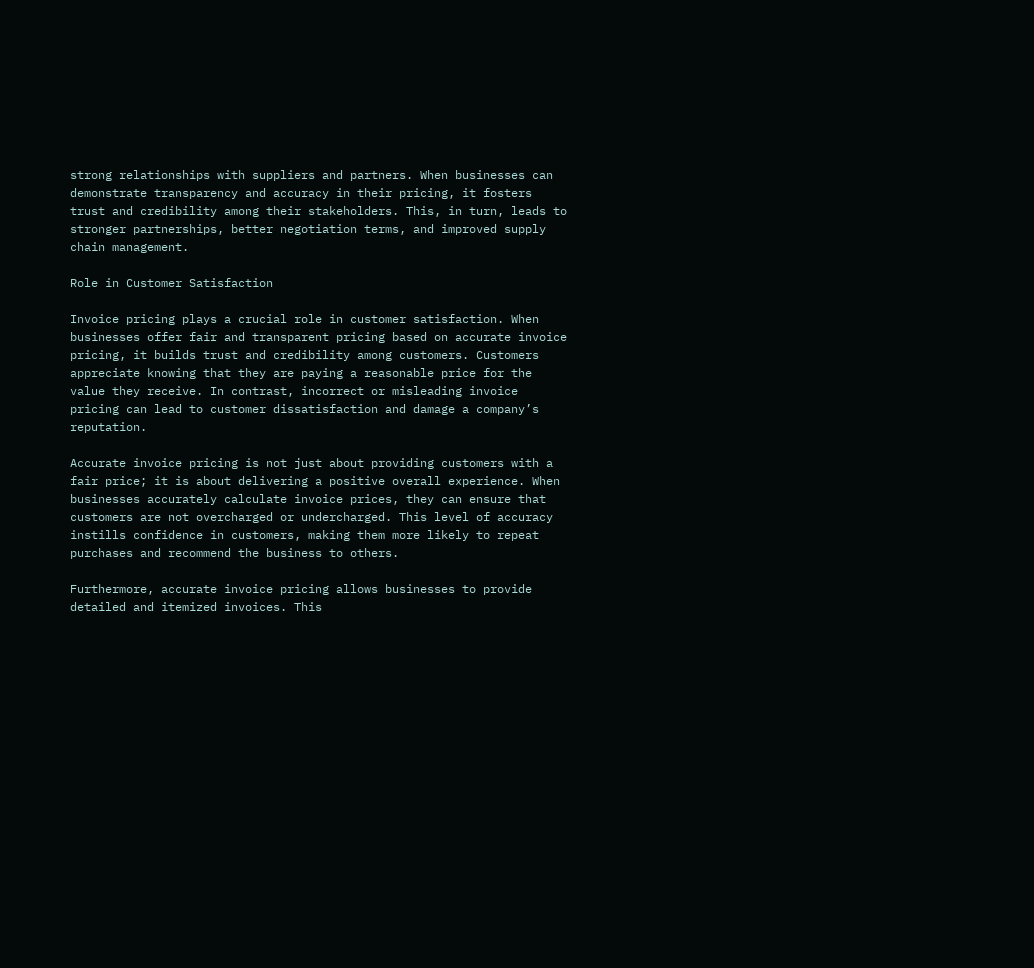strong relationships with suppliers and partners. When businesses can demonstrate transparency and accuracy in their pricing, it fosters trust and credibility among their stakeholders. This, in turn, leads to stronger partnerships, better negotiation terms, and improved supply chain management.

Role in Customer Satisfaction

Invoice pricing plays a crucial role in customer satisfaction. When businesses offer fair and transparent pricing based on accurate invoice pricing, it builds trust and credibility among customers. Customers appreciate knowing that they are paying a reasonable price for the value they receive. In contrast, incorrect or misleading invoice pricing can lead to customer dissatisfaction and damage a company’s reputation.

Accurate invoice pricing is not just about providing customers with a fair price; it is about delivering a positive overall experience. When businesses accurately calculate invoice prices, they can ensure that customers are not overcharged or undercharged. This level of accuracy instills confidence in customers, making them more likely to repeat purchases and recommend the business to others.

Furthermore, accurate invoice pricing allows businesses to provide detailed and itemized invoices. This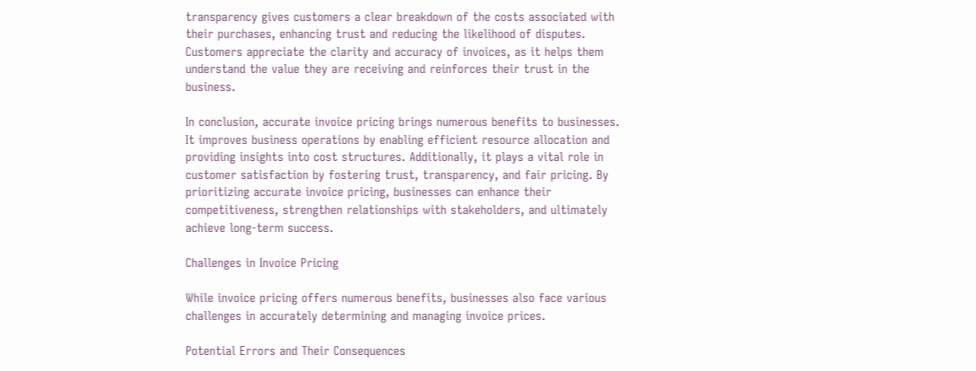transparency gives customers a clear breakdown of the costs associated with their purchases, enhancing trust and reducing the likelihood of disputes. Customers appreciate the clarity and accuracy of invoices, as it helps them understand the value they are receiving and reinforces their trust in the business.

In conclusion, accurate invoice pricing brings numerous benefits to businesses. It improves business operations by enabling efficient resource allocation and providing insights into cost structures. Additionally, it plays a vital role in customer satisfaction by fostering trust, transparency, and fair pricing. By prioritizing accurate invoice pricing, businesses can enhance their competitiveness, strengthen relationships with stakeholders, and ultimately achieve long-term success.

Challenges in Invoice Pricing

While invoice pricing offers numerous benefits, businesses also face various challenges in accurately determining and managing invoice prices.

Potential Errors and Their Consequences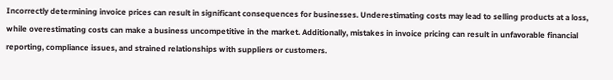Incorrectly determining invoice prices can result in significant consequences for businesses. Underestimating costs may lead to selling products at a loss, while overestimating costs can make a business uncompetitive in the market. Additionally, mistakes in invoice pricing can result in unfavorable financial reporting, compliance issues, and strained relationships with suppliers or customers.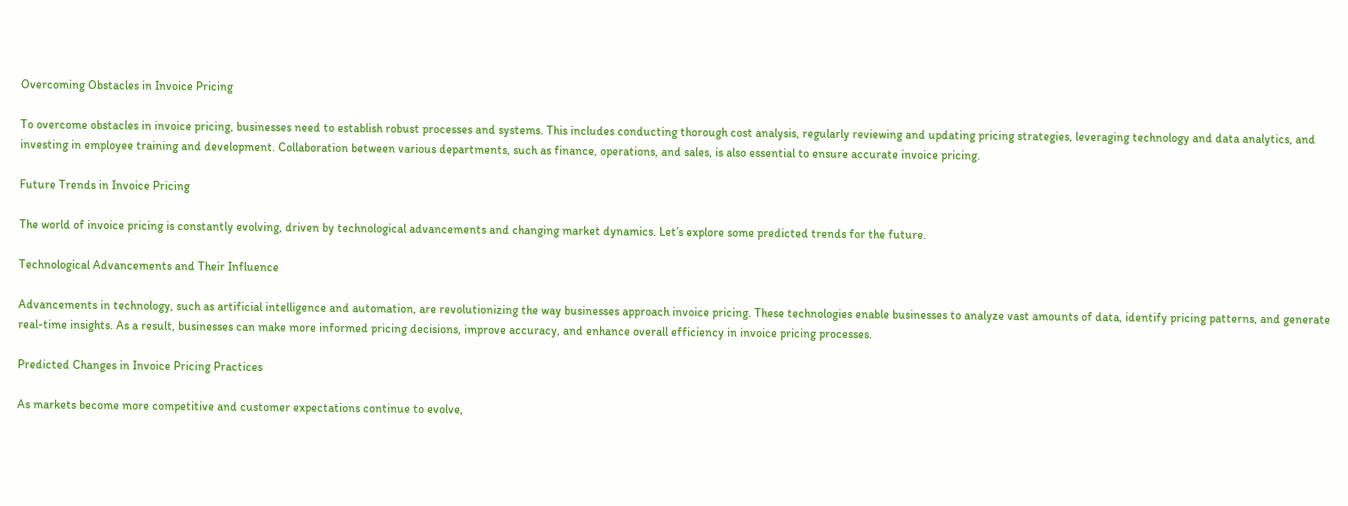Overcoming Obstacles in Invoice Pricing

To overcome obstacles in invoice pricing, businesses need to establish robust processes and systems. This includes conducting thorough cost analysis, regularly reviewing and updating pricing strategies, leveraging technology and data analytics, and investing in employee training and development. Collaboration between various departments, such as finance, operations, and sales, is also essential to ensure accurate invoice pricing.

Future Trends in Invoice Pricing

The world of invoice pricing is constantly evolving, driven by technological advancements and changing market dynamics. Let’s explore some predicted trends for the future.

Technological Advancements and Their Influence

Advancements in technology, such as artificial intelligence and automation, are revolutionizing the way businesses approach invoice pricing. These technologies enable businesses to analyze vast amounts of data, identify pricing patterns, and generate real-time insights. As a result, businesses can make more informed pricing decisions, improve accuracy, and enhance overall efficiency in invoice pricing processes.

Predicted Changes in Invoice Pricing Practices

As markets become more competitive and customer expectations continue to evolve,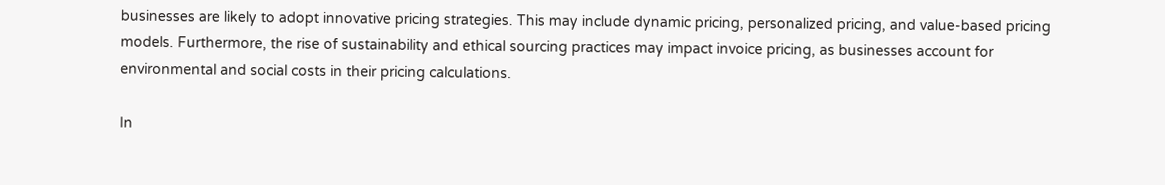businesses are likely to adopt innovative pricing strategies. This may include dynamic pricing, personalized pricing, and value-based pricing models. Furthermore, the rise of sustainability and ethical sourcing practices may impact invoice pricing, as businesses account for environmental and social costs in their pricing calculations.

In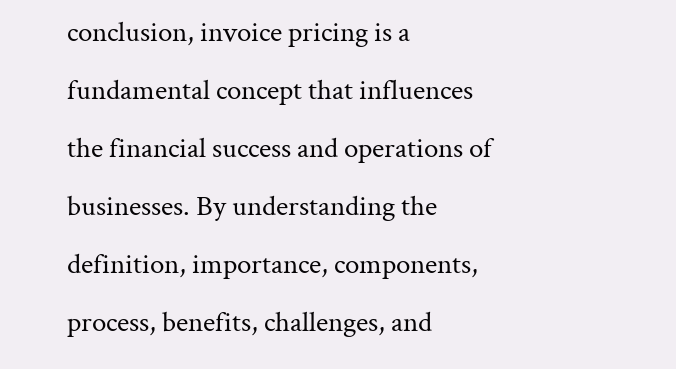conclusion, invoice pricing is a fundamental concept that influences the financial success and operations of businesses. By understanding the definition, importance, components, process, benefits, challenges, and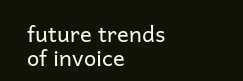future trends of invoice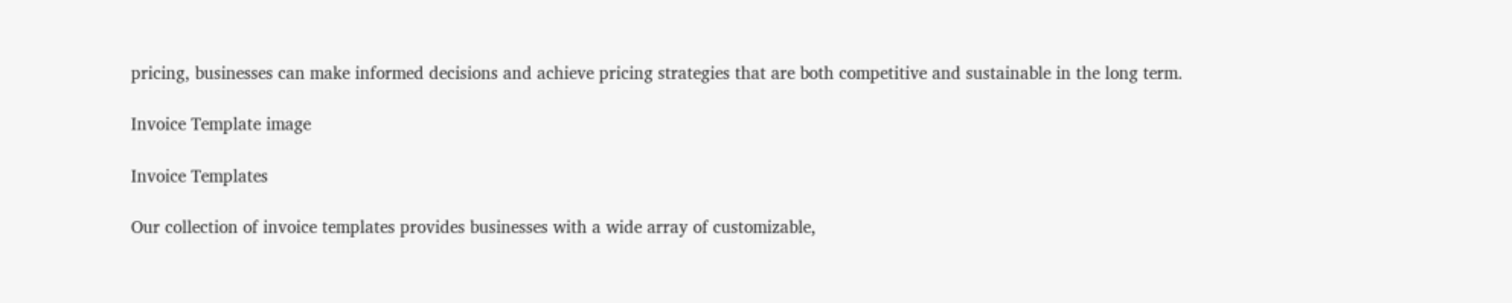pricing, businesses can make informed decisions and achieve pricing strategies that are both competitive and sustainable in the long term.

Invoice Template image

Invoice Templates

Our collection of invoice templates provides businesses with a wide array of customizable,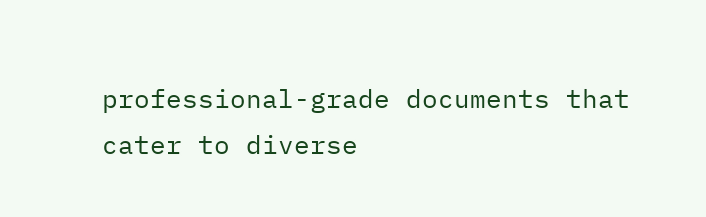professional-grade documents that cater to diverse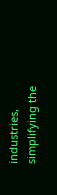industries, simplifying the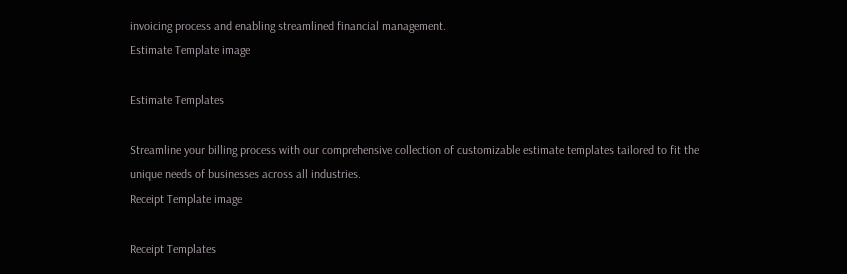invoicing process and enabling streamlined financial management.
Estimate Template image

Estimate Templates

Streamline your billing process with our comprehensive collection of customizable estimate templates tailored to fit the unique needs of businesses across all industries.
Receipt Template image

Receipt Templates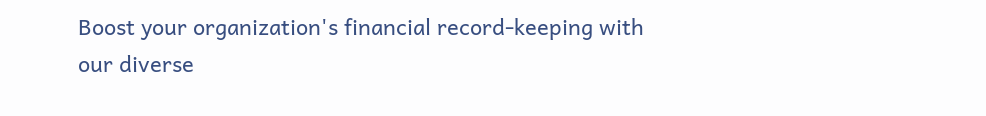Boost your organization's financial record-keeping with our diverse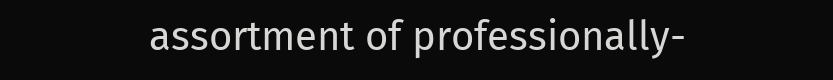assortment of professionally-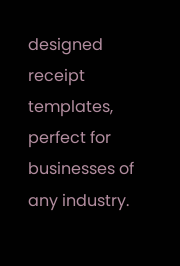designed receipt templates, perfect for businesses of any industry.